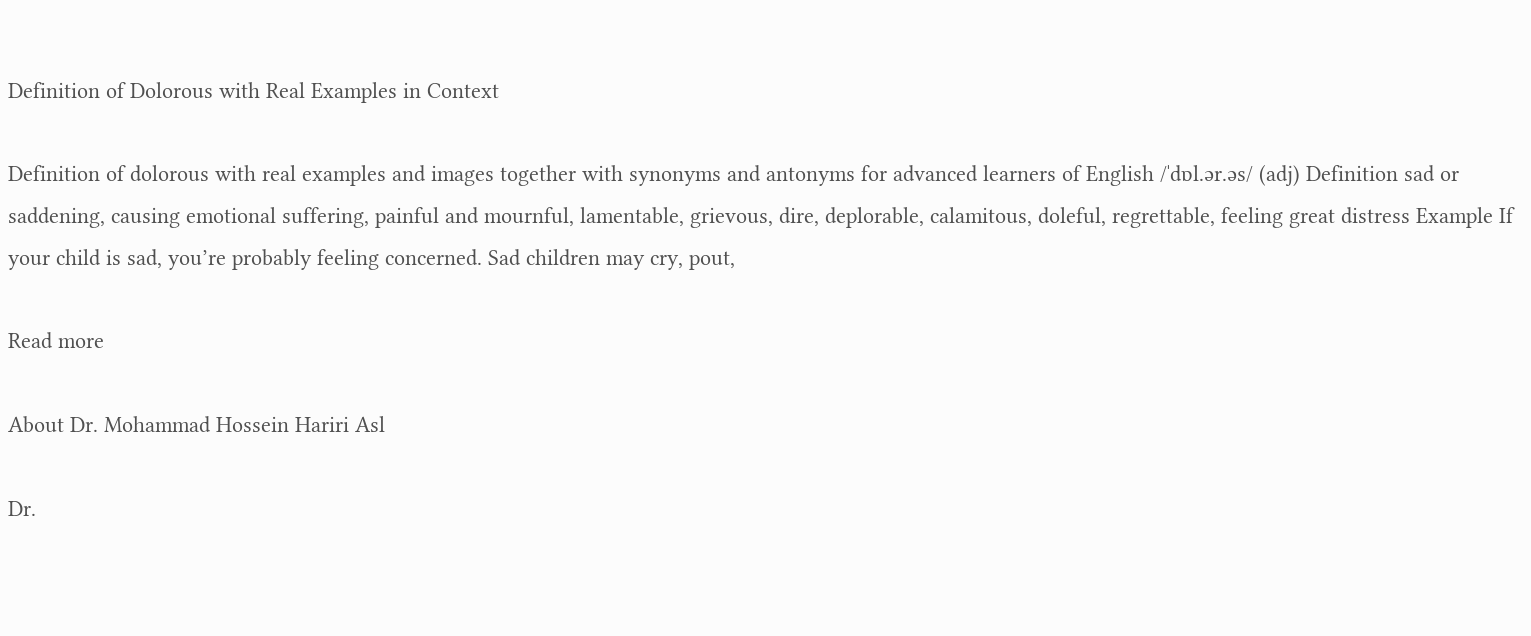Definition of Dolorous with Real Examples in Context

Definition of dolorous with real examples and images together with synonyms and antonyms for advanced learners of English /ˈdɒl.ər.əs/ (adj) Definition sad or saddening, causing emotional suffering, painful and mournful, lamentable, grievous, dire, deplorable, calamitous, doleful, regrettable, feeling great distress Example If your child is sad, you’re probably feeling concerned. Sad children may cry, pout,

Read more

About Dr. Mohammad Hossein Hariri Asl

Dr.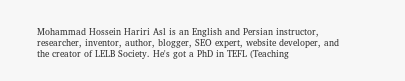Mohammad Hossein Hariri Asl is an English and Persian instructor, researcher, inventor, author, blogger, SEO expert, website developer, and the creator of LELB Society. He's got a PhD in TEFL (Teaching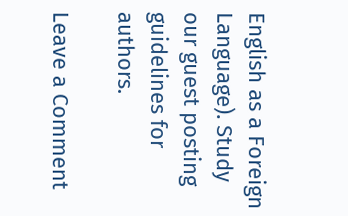English as a Foreign Language). Study our guest posting guidelines for authors.

Leave a Comment